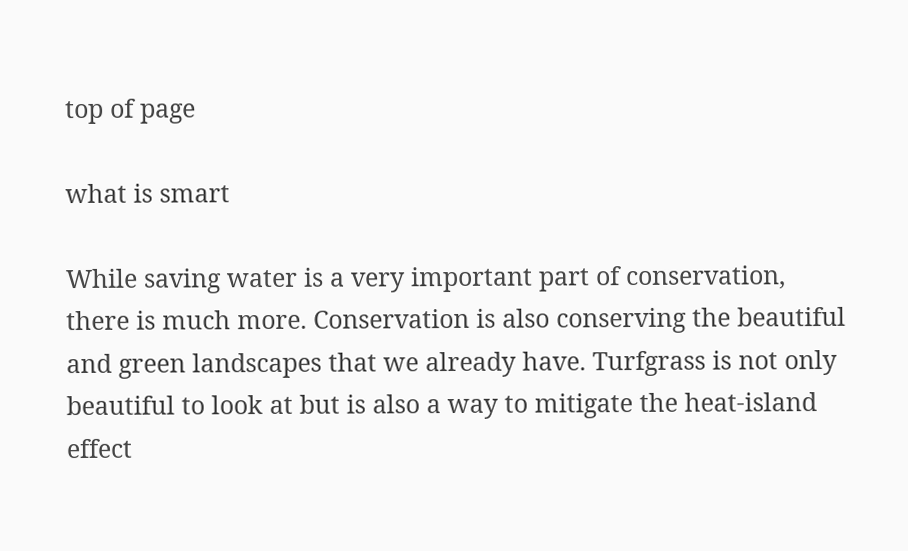top of page

what is smart

While saving water is a very important part of conservation, there is much more. Conservation is also conserving the beautiful and green landscapes that we already have. Turfgrass is not only beautiful to look at but is also a way to mitigate the heat-island effect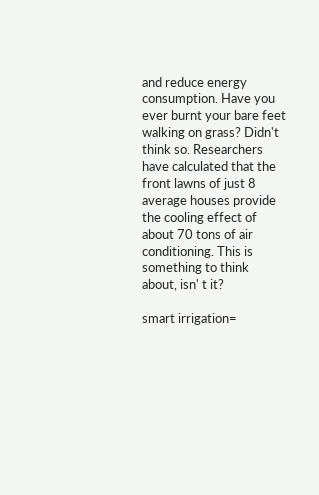and reduce energy consumption. Have you ever burnt your bare feet walking on grass? Didn't think so. Researchers have calculated that the front lawns of just 8 average houses provide the cooling effect of about 70 tons of air conditioning. This is something to think about, isn' t it?

smart irrigation=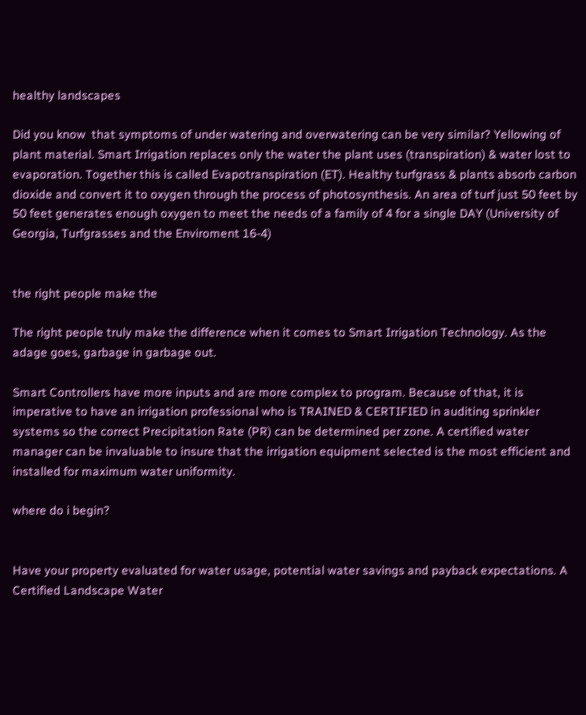healthy landscapes

Did you know  that symptoms of under watering and overwatering can be very similar? Yellowing of plant material. Smart Irrigation replaces only the water the plant uses (transpiration) & water lost to evaporation. Together this is called Evapotranspiration (ET). Healthy turfgrass & plants absorb carbon dioxide and convert it to oxygen through the process of photosynthesis. An area of turf just 50 feet by 50 feet generates enough oxygen to meet the needs of a family of 4 for a single DAY (University of Georgia, Turfgrasses and the Enviroment 16-4)


the right people make the

The right people truly make the difference when it comes to Smart Irrigation Technology. As the adage goes, garbage in garbage out.

Smart Controllers have more inputs and are more complex to program. Because of that, it is imperative to have an irrigation professional who is TRAINED & CERTIFIED in auditing sprinkler systems so the correct Precipitation Rate (PR) can be determined per zone. A certified water manager can be invaluable to insure that the irrigation equipment selected is the most efficient and installed for maximum water uniformity.

where do i begin?


Have your property evaluated for water usage, potential water savings and payback expectations. A Certified Landscape Water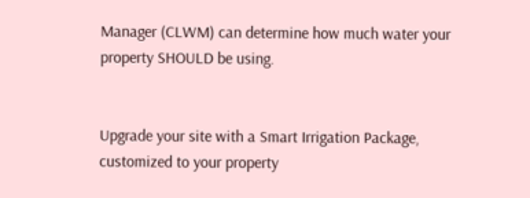Manager (CLWM) can determine how much water your property SHOULD be using.


Upgrade your site with a Smart Irrigation Package, customized to your property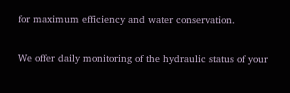for maximum efficiency and water conservation.


We offer daily monitoring of the hydraulic status of your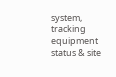system, tracking equipment status & site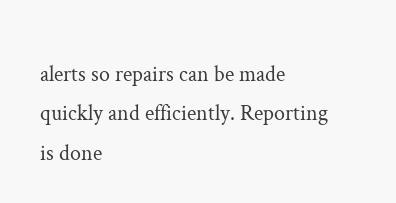alerts so repairs can be made quickly and efficiently. Reporting is done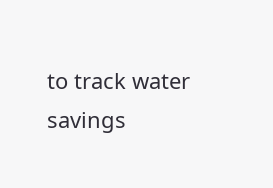to track water savings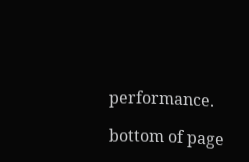performance.

bottom of page